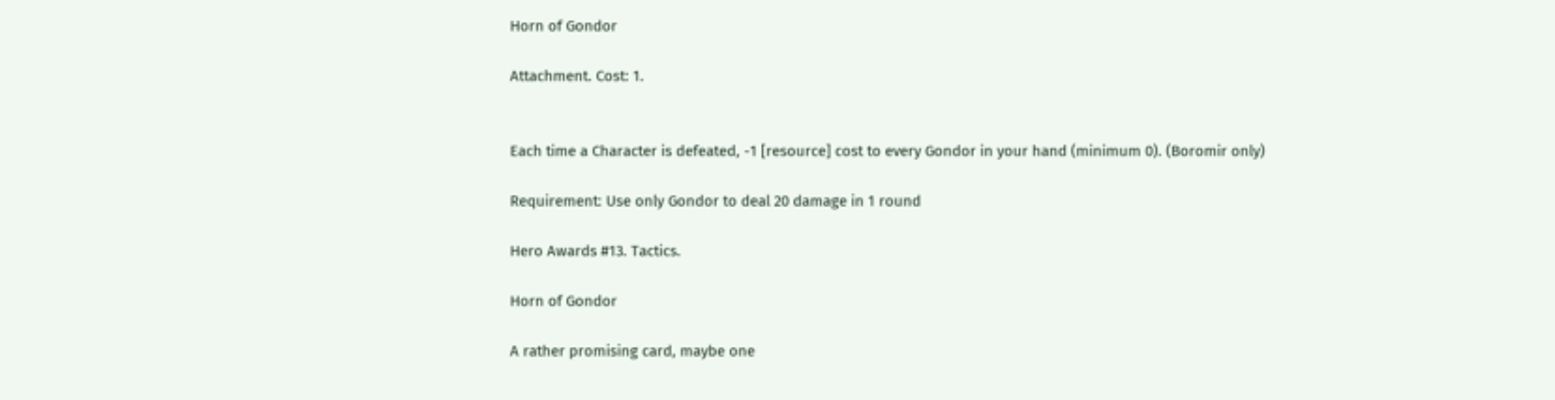Horn of Gondor

Attachment. Cost: 1.


Each time a Character is defeated, -1 [resource] cost to every Gondor in your hand (minimum 0). (Boromir only)

Requirement: Use only Gondor to deal 20 damage in 1 round

Hero Awards #13. Tactics.

Horn of Gondor

A rather promising card, maybe one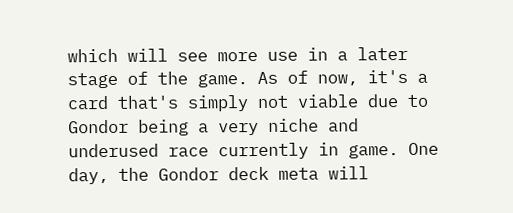which will see more use in a later stage of the game. As of now, it's a card that's simply not viable due to Gondor being a very niche and underused race currently in game. One day, the Gondor deck meta will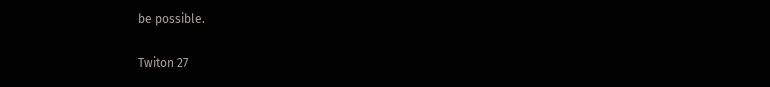be possible.

Twiton 27